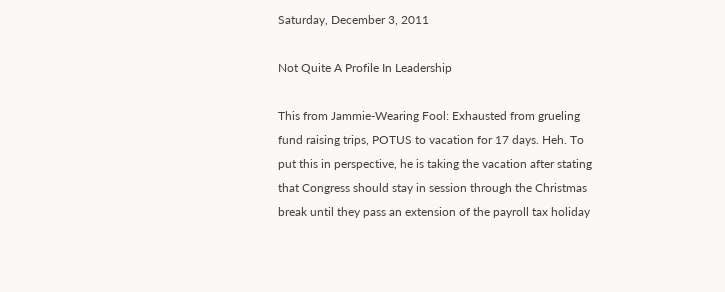Saturday, December 3, 2011

Not Quite A Profile In Leadership

This from Jammie-Wearing Fool: Exhausted from grueling fund raising trips, POTUS to vacation for 17 days. Heh. To put this in perspective, he is taking the vacation after stating that Congress should stay in session through the Christmas break until they pass an extension of the payroll tax holiday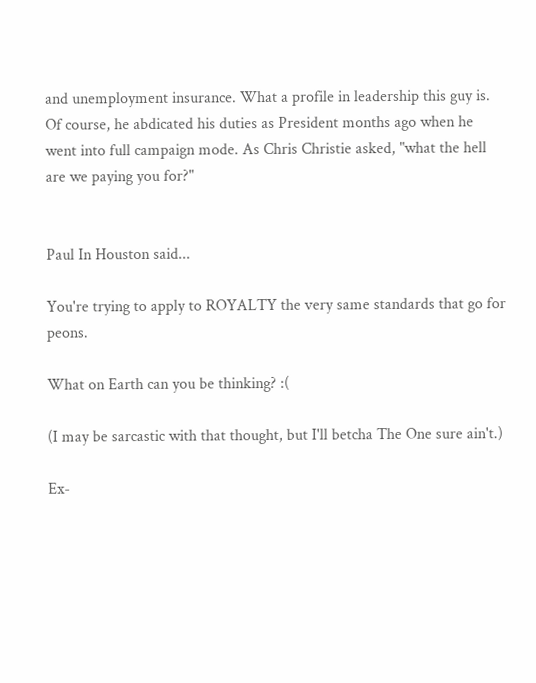and unemployment insurance. What a profile in leadership this guy is. Of course, he abdicated his duties as President months ago when he went into full campaign mode. As Chris Christie asked, "what the hell are we paying you for?"


Paul In Houston said...

You're trying to apply to ROYALTY the very same standards that go for peons.

What on Earth can you be thinking? :(

(I may be sarcastic with that thought, but I'll betcha The One sure ain't.)

Ex-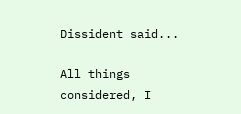Dissident said...

All things considered, I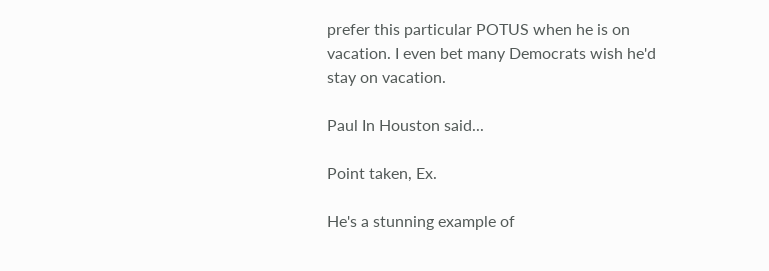prefer this particular POTUS when he is on vacation. I even bet many Democrats wish he'd stay on vacation.

Paul In Houston said...

Point taken, Ex.

He's a stunning example of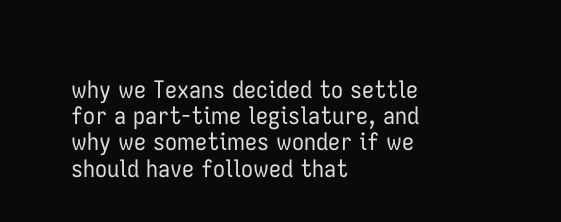why we Texans decided to settle for a part-time legislature, and why we sometimes wonder if we should have followed that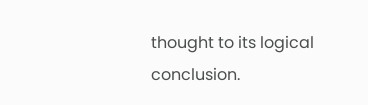thought to its logical conclusion.